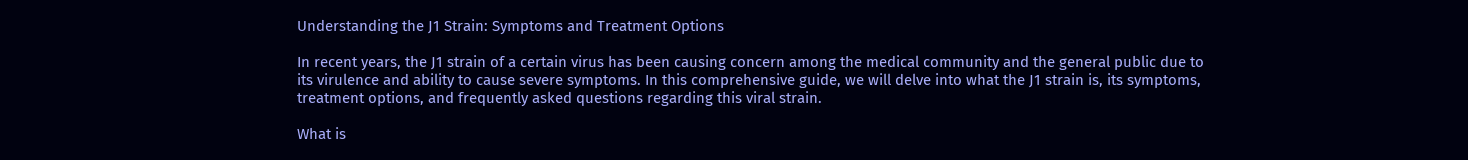Understanding the J1 Strain: Symptoms and Treatment Options

In recent years, the J1 strain of a certain virus has been causing concern among the medical community and the general public due to its virulence and ability to cause severe symptoms. In this comprehensive guide, we will delve into what the J1 strain is, its symptoms, treatment options, and frequently asked questions regarding this viral strain.

What is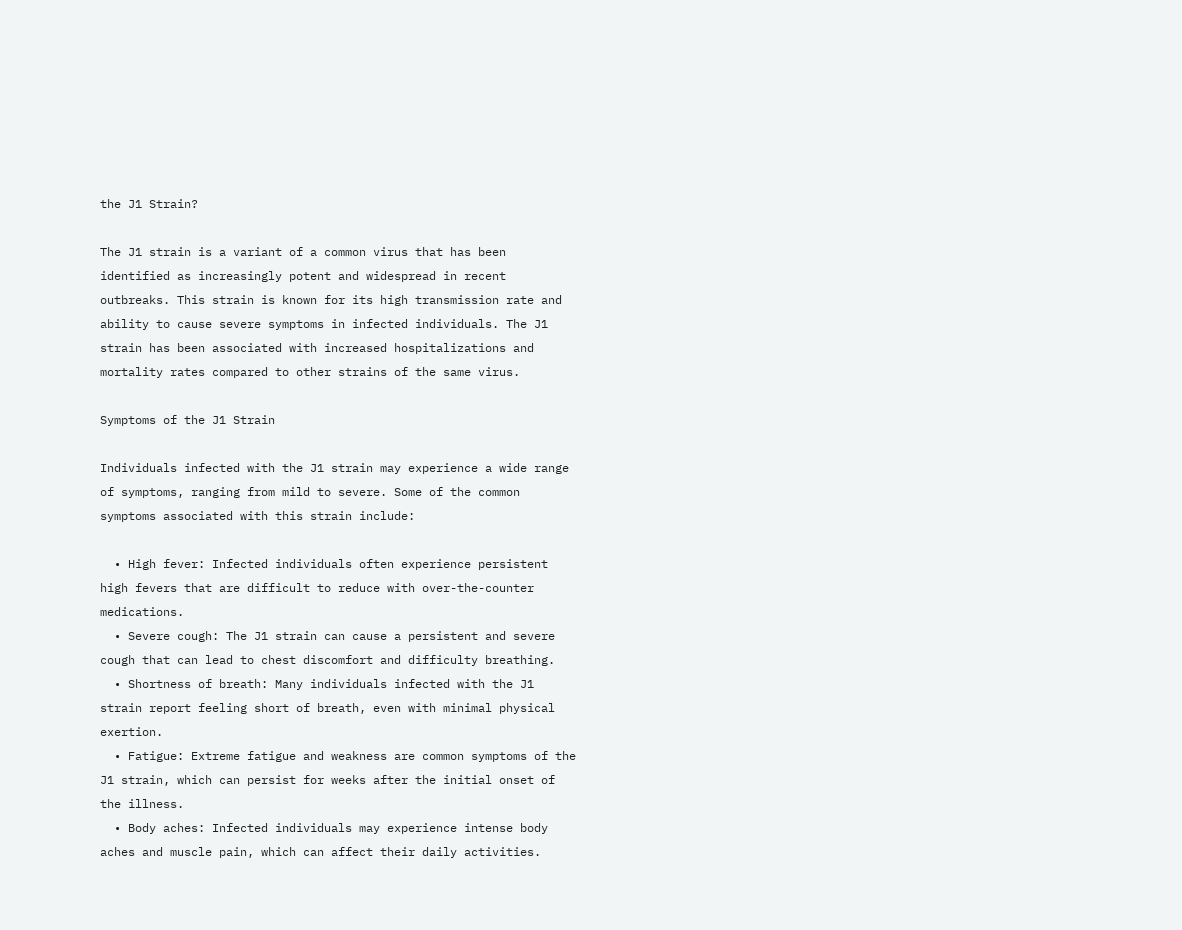the J1 Strain?

The J1 strain is a variant of a common virus that has been identified as increasingly potent and widespread in recent outbreaks. This strain is known for its high transmission rate and ability to cause severe symptoms in infected individuals. The J1 strain has been associated with increased hospitalizations and mortality rates compared to other strains of the same virus.

Symptoms of the J1 Strain

Individuals infected with the J1 strain may experience a wide range of symptoms, ranging from mild to severe. Some of the common symptoms associated with this strain include:

  • High fever: Infected individuals often experience persistent high fevers that are difficult to reduce with over-the-counter medications.
  • Severe cough: The J1 strain can cause a persistent and severe cough that can lead to chest discomfort and difficulty breathing.
  • Shortness of breath: Many individuals infected with the J1 strain report feeling short of breath, even with minimal physical exertion.
  • Fatigue: Extreme fatigue and weakness are common symptoms of the J1 strain, which can persist for weeks after the initial onset of the illness.
  • Body aches: Infected individuals may experience intense body aches and muscle pain, which can affect their daily activities.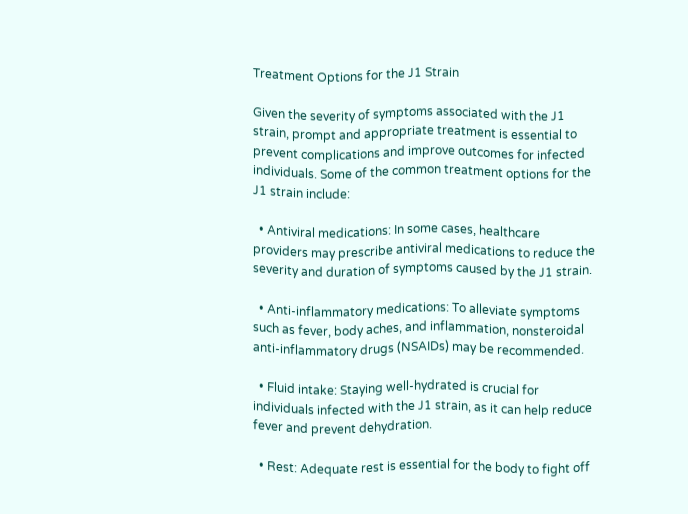Treatment Options for the J1 Strain

Given the severity of symptoms associated with the J1 strain, prompt and appropriate treatment is essential to prevent complications and improve outcomes for infected individuals. Some of the common treatment options for the J1 strain include:

  • Antiviral medications: In some cases, healthcare providers may prescribe antiviral medications to reduce the severity and duration of symptoms caused by the J1 strain.

  • Anti-inflammatory medications: To alleviate symptoms such as fever, body aches, and inflammation, nonsteroidal anti-inflammatory drugs (NSAIDs) may be recommended.

  • Fluid intake: Staying well-hydrated is crucial for individuals infected with the J1 strain, as it can help reduce fever and prevent dehydration.

  • Rest: Adequate rest is essential for the body to fight off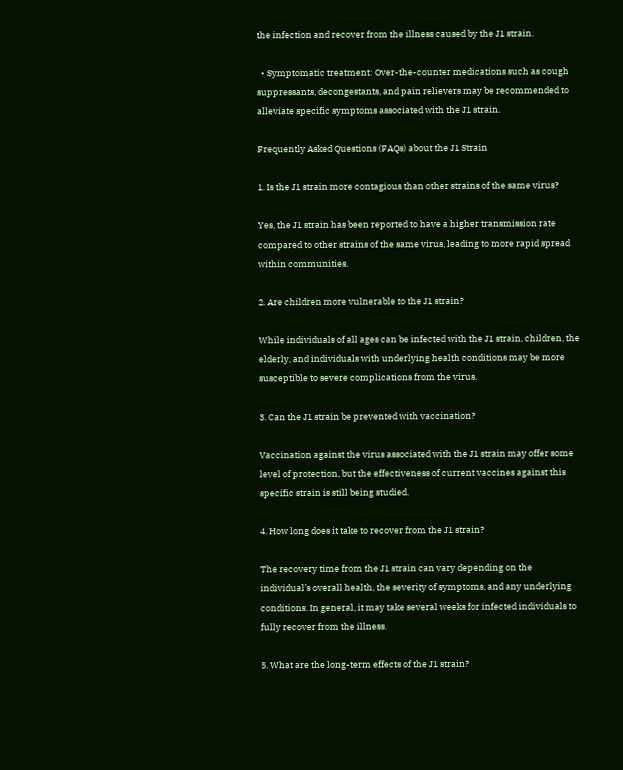the infection and recover from the illness caused by the J1 strain.

  • Symptomatic treatment: Over-the-counter medications such as cough suppressants, decongestants, and pain relievers may be recommended to alleviate specific symptoms associated with the J1 strain.

Frequently Asked Questions (FAQs) about the J1 Strain

1. Is the J1 strain more contagious than other strains of the same virus?

Yes, the J1 strain has been reported to have a higher transmission rate compared to other strains of the same virus, leading to more rapid spread within communities.

2. Are children more vulnerable to the J1 strain?

While individuals of all ages can be infected with the J1 strain, children, the elderly, and individuals with underlying health conditions may be more susceptible to severe complications from the virus.

3. Can the J1 strain be prevented with vaccination?

Vaccination against the virus associated with the J1 strain may offer some level of protection, but the effectiveness of current vaccines against this specific strain is still being studied.

4. How long does it take to recover from the J1 strain?

The recovery time from the J1 strain can vary depending on the individual’s overall health, the severity of symptoms, and any underlying conditions. In general, it may take several weeks for infected individuals to fully recover from the illness.

5. What are the long-term effects of the J1 strain?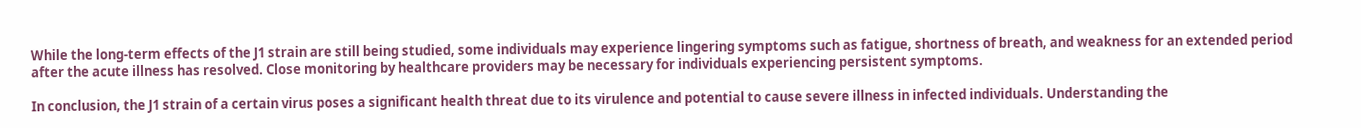While the long-term effects of the J1 strain are still being studied, some individuals may experience lingering symptoms such as fatigue, shortness of breath, and weakness for an extended period after the acute illness has resolved. Close monitoring by healthcare providers may be necessary for individuals experiencing persistent symptoms.

In conclusion, the J1 strain of a certain virus poses a significant health threat due to its virulence and potential to cause severe illness in infected individuals. Understanding the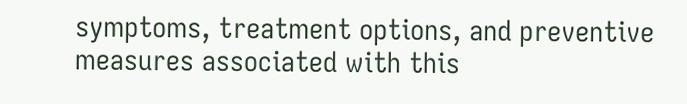symptoms, treatment options, and preventive measures associated with this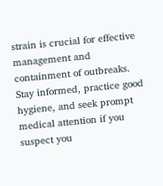strain is crucial for effective management and containment of outbreaks. Stay informed, practice good hygiene, and seek prompt medical attention if you suspect you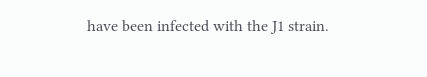have been infected with the J1 strain.